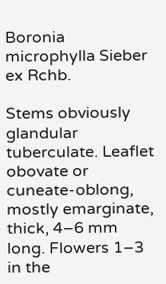Boronia microphylla Sieber ex Rchb.

Stems obviously glandular tuberculate. Leaflet obovate or cuneate-oblong, mostly emarginate, thick, 4–6 mm long. Flowers 1–3 in the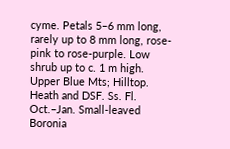cyme. Petals 5–6 mm long, rarely up to 8 mm long, rose-pink to rose-purple. Low shrub up to c. 1 m high. Upper Blue Mts; Hilltop. Heath and DSF. Ss. Fl. Oct.–Jan. Small-leaved Boronia